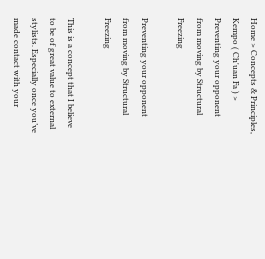Home > Concepts & Principles, Kempo ( Ch'uan Fa ) > Preventing your opponent from moving by Structural Freezing

Preventing your opponent from moving by Structural Freezing

This is a concept that I believe to be of great value to external stylists. Especially once you’ve made contact with your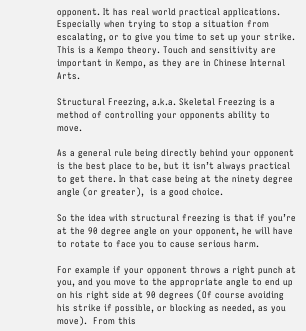opponent. It has real world practical applications. Especially when trying to stop a situation from escalating, or to give you time to set up your strike. This is a Kempo theory. Touch and sensitivity are important in Kempo, as they are in Chinese Internal Arts.

Structural Freezing, a.k.a. Skeletal Freezing is a method of controlling your opponents ability to move.

As a general rule being directly behind your opponent is the best place to be, but it isn’t always practical to get there. In that case being at the ninety degree angle (or greater),  is a good choice.

So the idea with structural freezing is that if you’re at the 90 degree angle on your opponent, he will have to rotate to face you to cause serious harm.

For example if your opponent throws a right punch at you, and you move to the appropriate angle to end up on his right side at 90 degrees (Of course avoiding his strike if possible, or blocking as needed, as you move).  From this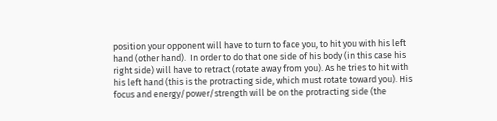position your opponent will have to turn to face you, to hit you with his left hand (other hand).  In order to do that one side of his body (in this case his right side) will have to retract (rotate away from you). As he tries to hit with his left hand (this is the protracting side, which must rotate toward you). His focus and energy/power/strength will be on the protracting side (the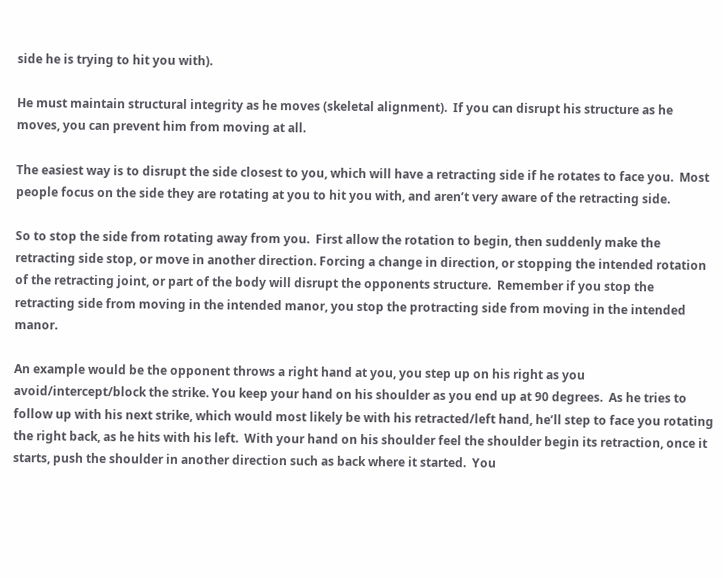side he is trying to hit you with).

He must maintain structural integrity as he moves (skeletal alignment).  If you can disrupt his structure as he moves, you can prevent him from moving at all.

The easiest way is to disrupt the side closest to you, which will have a retracting side if he rotates to face you.  Most people focus on the side they are rotating at you to hit you with, and aren’t very aware of the retracting side.

So to stop the side from rotating away from you.  First allow the rotation to begin, then suddenly make the retracting side stop, or move in another direction. Forcing a change in direction, or stopping the intended rotation of the retracting joint, or part of the body will disrupt the opponents structure.  Remember if you stop the retracting side from moving in the intended manor, you stop the protracting side from moving in the intended manor.

An example would be the opponent throws a right hand at you, you step up on his right as you avoid/intercept/block the strike. You keep your hand on his shoulder as you end up at 90 degrees.  As he tries to follow up with his next strike, which would most likely be with his retracted/left hand, he’ll step to face you rotating the right back, as he hits with his left.  With your hand on his shoulder feel the shoulder begin its retraction, once it starts, push the shoulder in another direction such as back where it started.  You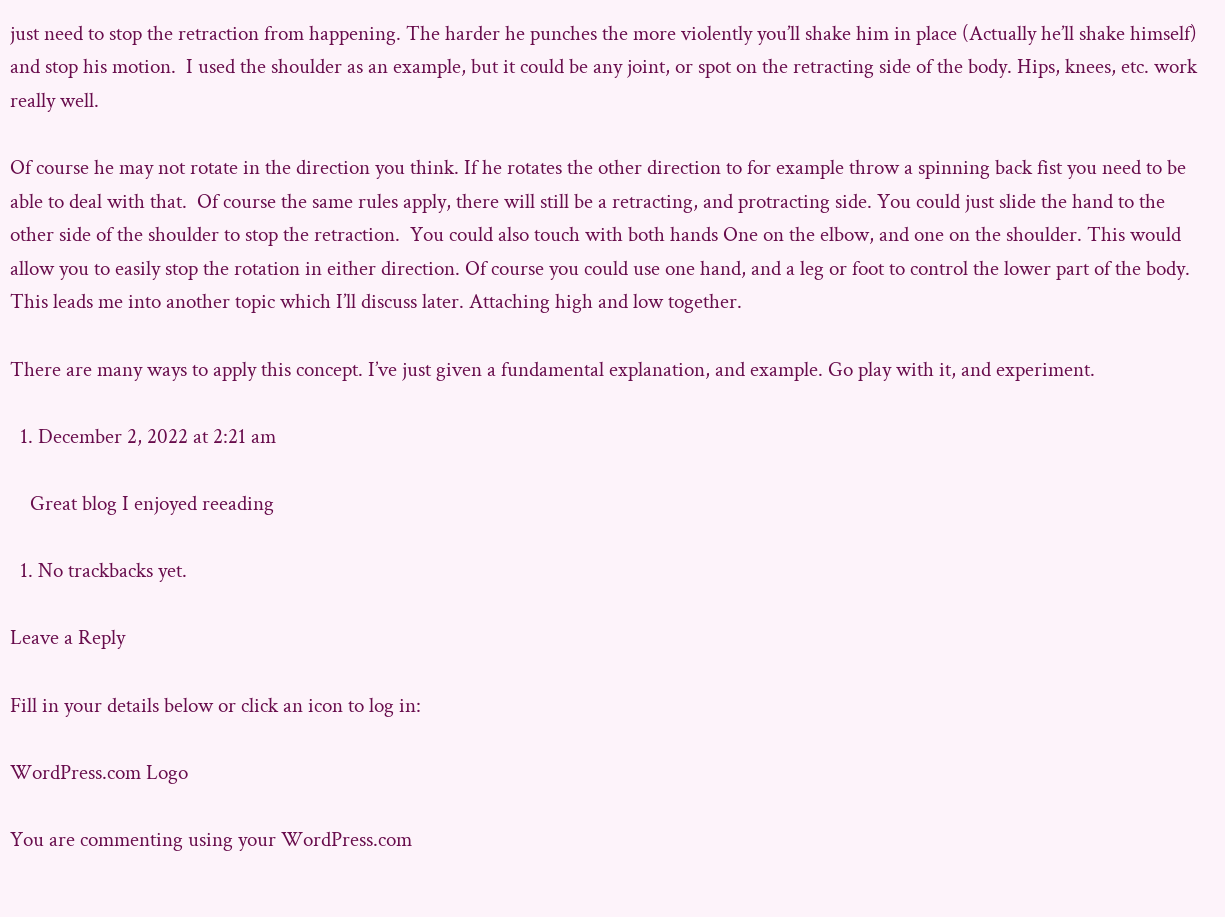just need to stop the retraction from happening. The harder he punches the more violently you’ll shake him in place (Actually he’ll shake himself) and stop his motion.  I used the shoulder as an example, but it could be any joint, or spot on the retracting side of the body. Hips, knees, etc. work really well.

Of course he may not rotate in the direction you think. If he rotates the other direction to for example throw a spinning back fist you need to be able to deal with that.  Of course the same rules apply, there will still be a retracting, and protracting side. You could just slide the hand to the other side of the shoulder to stop the retraction.  You could also touch with both hands One on the elbow, and one on the shoulder. This would allow you to easily stop the rotation in either direction. Of course you could use one hand, and a leg or foot to control the lower part of the body. This leads me into another topic which I’ll discuss later. Attaching high and low together.

There are many ways to apply this concept. I’ve just given a fundamental explanation, and example. Go play with it, and experiment.

  1. December 2, 2022 at 2:21 am

    Great blog I enjoyed reeading

  1. No trackbacks yet.

Leave a Reply

Fill in your details below or click an icon to log in:

WordPress.com Logo

You are commenting using your WordPress.com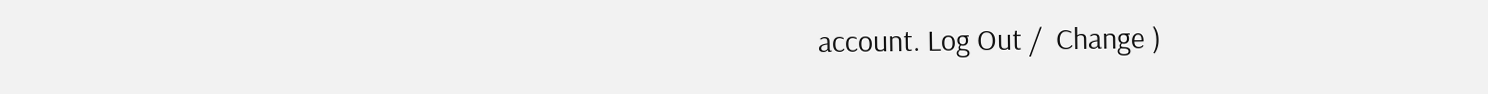account. Log Out /  Change )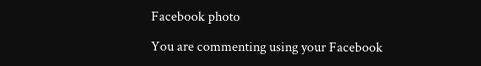Facebook photo

You are commenting using your Facebook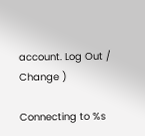account. Log Out /  Change )

Connecting to %s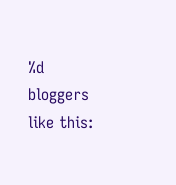%d bloggers like this: